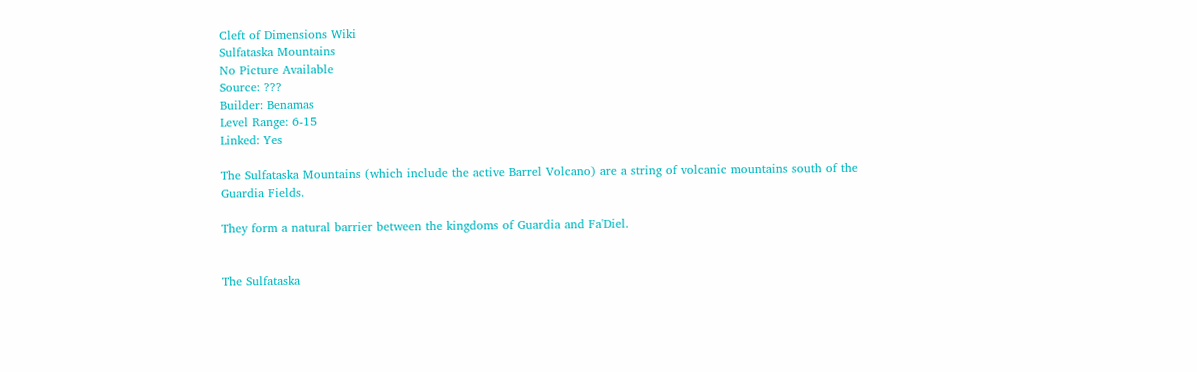Cleft of Dimensions Wiki
Sulfataska Mountains
No Picture Available
Source: ???
Builder: Benamas
Level Range: 6-15
Linked: Yes

The Sulfataska Mountains (which include the active Barrel Volcano) are a string of volcanic mountains south of the Guardia Fields.

They form a natural barrier between the kingdoms of Guardia and Fa'Diel.


The Sulfataska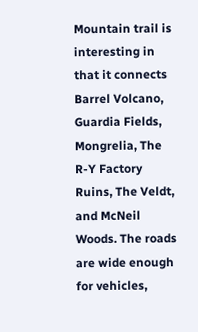Mountain trail is interesting in that it connects Barrel Volcano, Guardia Fields, Mongrelia, The R-Y Factory Ruins, The Veldt, and McNeil Woods. The roads are wide enough for vehicles,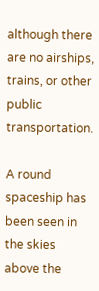although there are no airships, trains, or other public transportation.

A round spaceship has been seen in the skies above the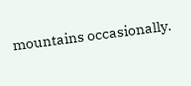mountains occasionally.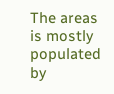The areas is mostly populated by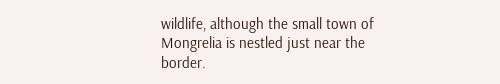wildlife, although the small town of Mongrelia is nestled just near the border.